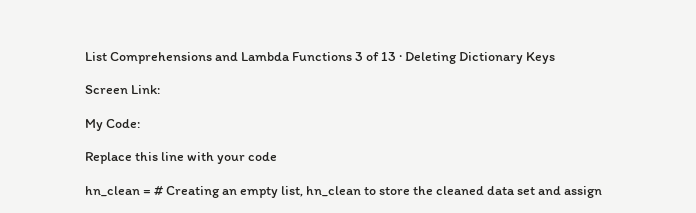List Comprehensions and Lambda Functions 3 of 13 · Deleting Dictionary Keys

Screen Link:

My Code:

Replace this line with your code

hn_clean = # Creating an empty list, hn_clean to store the cleaned data set and assign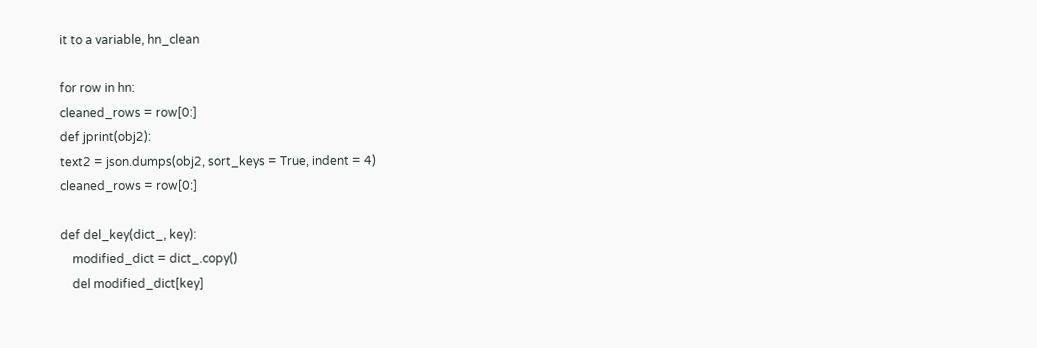it to a variable, hn_clean

for row in hn:
cleaned_rows = row[0:]
def jprint(obj2):
text2 = json.dumps(obj2, sort_keys = True, indent = 4)
cleaned_rows = row[0:]

def del_key(dict_, key):
    modified_dict = dict_.copy()
    del modified_dict[key]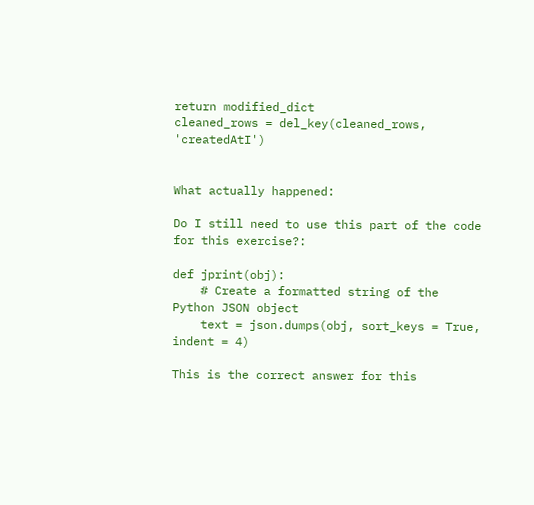return modified_dict
cleaned_rows = del_key(cleaned_rows, 'createdAtI')


What actually happened:

Do I still need to use this part of the code for this exercise?:

def jprint(obj):
    # Create a formatted string of the Python JSON object
    text = json.dumps(obj, sort_keys = True, indent = 4)

This is the correct answer for this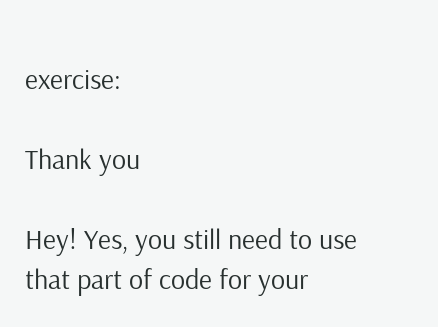exercise:

Thank you

Hey! Yes, you still need to use that part of code for your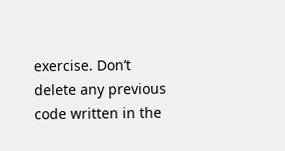exercise. Don’t delete any previous code written in the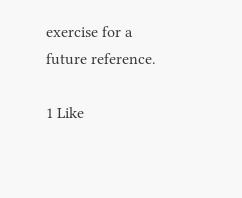exercise for a future reference.

1 Like